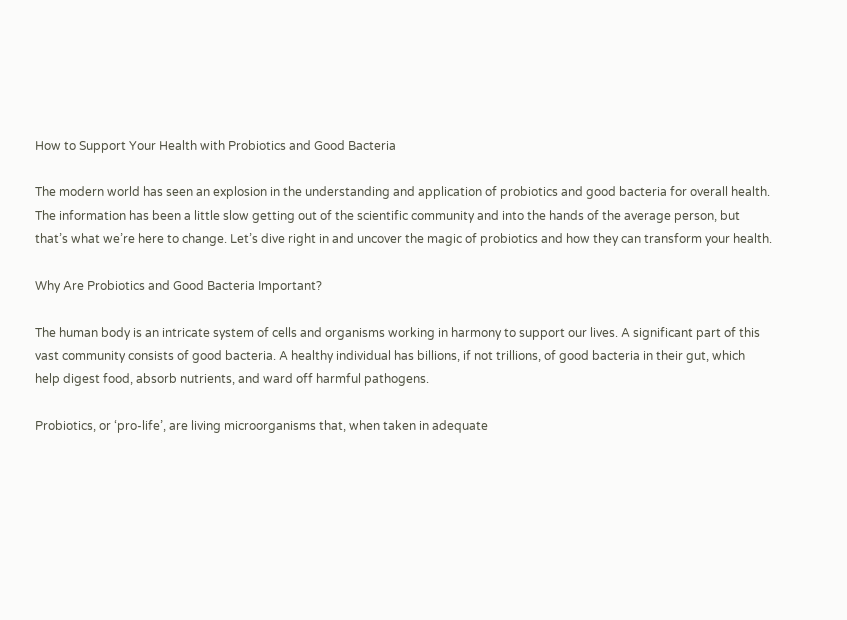How to Support Your Health with Probiotics and Good Bacteria

The modern world has seen an explosion in the understanding and application of probiotics and good bacteria for overall health. The information has been a little slow getting out of the scientific community and into the hands of the average person, but that’s what we’re here to change. Let’s dive right in and uncover the magic of probiotics and how they can transform your health.

Why Are Probiotics and Good Bacteria Important?

The human body is an intricate system of cells and organisms working in harmony to support our lives. A significant part of this vast community consists of good bacteria. A healthy individual has billions, if not trillions, of good bacteria in their gut, which help digest food, absorb nutrients, and ward off harmful pathogens.

Probiotics, or ‘pro-life’, are living microorganisms that, when taken in adequate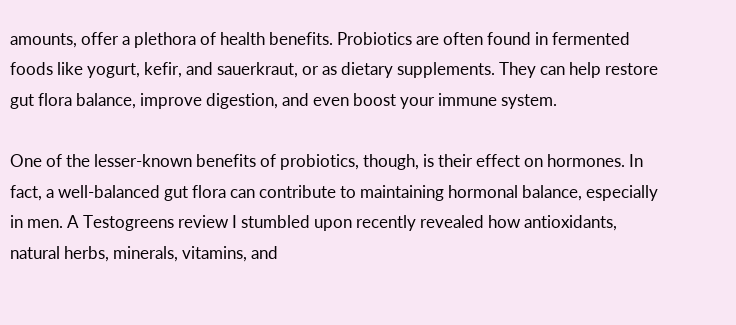amounts, offer a plethora of health benefits. Probiotics are often found in fermented foods like yogurt, kefir, and sauerkraut, or as dietary supplements. They can help restore gut flora balance, improve digestion, and even boost your immune system.

One of the lesser-known benefits of probiotics, though, is their effect on hormones. In fact, a well-balanced gut flora can contribute to maintaining hormonal balance, especially in men. A Testogreens review I stumbled upon recently revealed how antioxidants, natural herbs, minerals, vitamins, and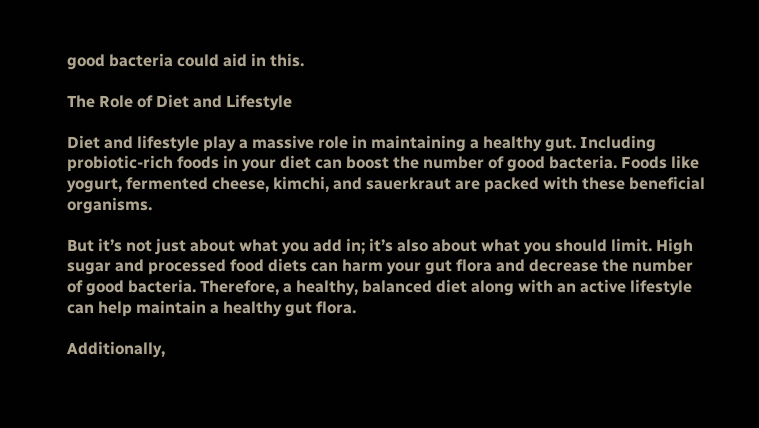good bacteria could aid in this.

The Role of Diet and Lifestyle

Diet and lifestyle play a massive role in maintaining a healthy gut. Including probiotic-rich foods in your diet can boost the number of good bacteria. Foods like yogurt, fermented cheese, kimchi, and sauerkraut are packed with these beneficial organisms.

But it’s not just about what you add in; it’s also about what you should limit. High sugar and processed food diets can harm your gut flora and decrease the number of good bacteria. Therefore, a healthy, balanced diet along with an active lifestyle can help maintain a healthy gut flora.

Additionally,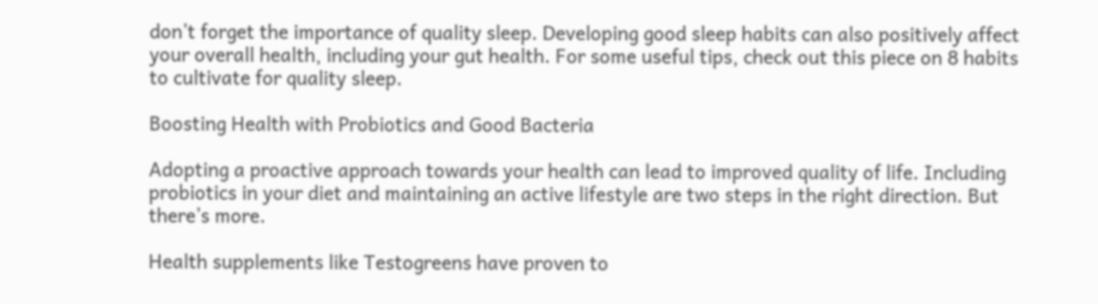don’t forget the importance of quality sleep. Developing good sleep habits can also positively affect your overall health, including your gut health. For some useful tips, check out this piece on 8 habits to cultivate for quality sleep.

Boosting Health with Probiotics and Good Bacteria

Adopting a proactive approach towards your health can lead to improved quality of life. Including probiotics in your diet and maintaining an active lifestyle are two steps in the right direction. But there’s more.

Health supplements like Testogreens have proven to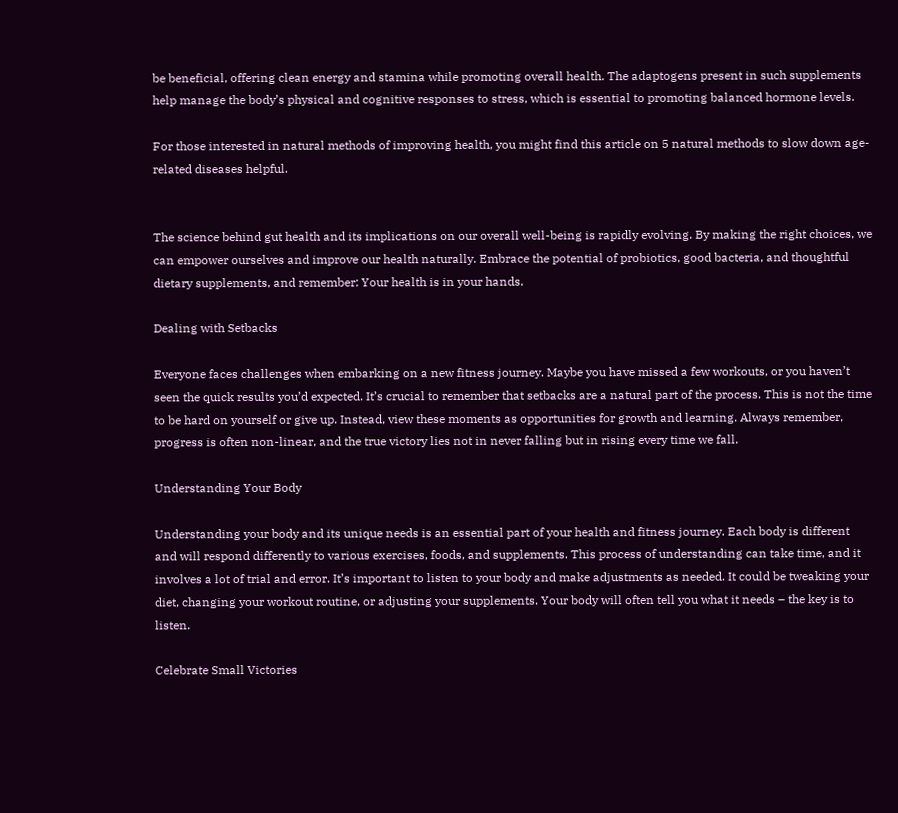be beneficial, offering clean energy and stamina while promoting overall health. The adaptogens present in such supplements help manage the body’s physical and cognitive responses to stress, which is essential to promoting balanced hormone levels.

For those interested in natural methods of improving health, you might find this article on 5 natural methods to slow down age-related diseases helpful.


The science behind gut health and its implications on our overall well-being is rapidly evolving. By making the right choices, we can empower ourselves and improve our health naturally. Embrace the potential of probiotics, good bacteria, and thoughtful dietary supplements, and remember: Your health is in your hands.

Dealing with Setbacks

Everyone faces challenges when embarking on a new fitness journey. Maybe you have missed a few workouts, or you haven’t seen the quick results you’d expected. It’s crucial to remember that setbacks are a natural part of the process. This is not the time to be hard on yourself or give up. Instead, view these moments as opportunities for growth and learning. Always remember, progress is often non-linear, and the true victory lies not in never falling but in rising every time we fall.

Understanding Your Body

Understanding your body and its unique needs is an essential part of your health and fitness journey. Each body is different and will respond differently to various exercises, foods, and supplements. This process of understanding can take time, and it involves a lot of trial and error. It’s important to listen to your body and make adjustments as needed. It could be tweaking your diet, changing your workout routine, or adjusting your supplements. Your body will often tell you what it needs – the key is to listen.

Celebrate Small Victories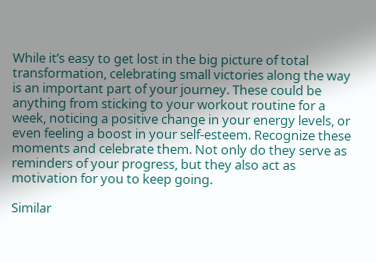While it’s easy to get lost in the big picture of total transformation, celebrating small victories along the way is an important part of your journey. These could be anything from sticking to your workout routine for a week, noticing a positive change in your energy levels, or even feeling a boost in your self-esteem. Recognize these moments and celebrate them. Not only do they serve as reminders of your progress, but they also act as motivation for you to keep going.

Similar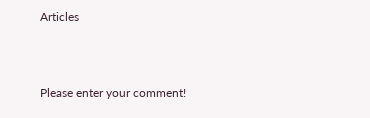Articles



Please enter your comment!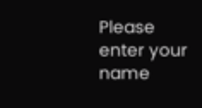Please enter your name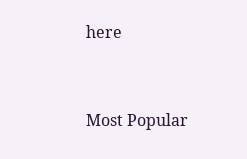here



Most Popular